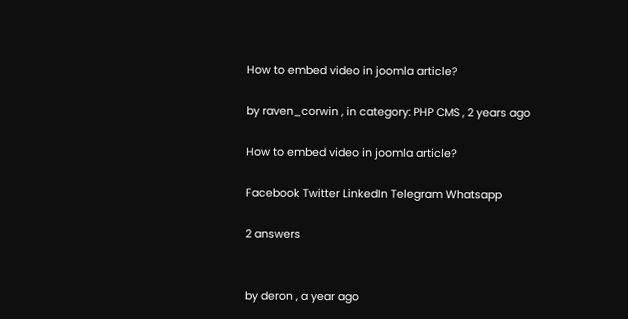How to embed video in joomla article?

by raven_corwin , in category: PHP CMS , 2 years ago

How to embed video in joomla article?

Facebook Twitter LinkedIn Telegram Whatsapp

2 answers


by deron , a year ago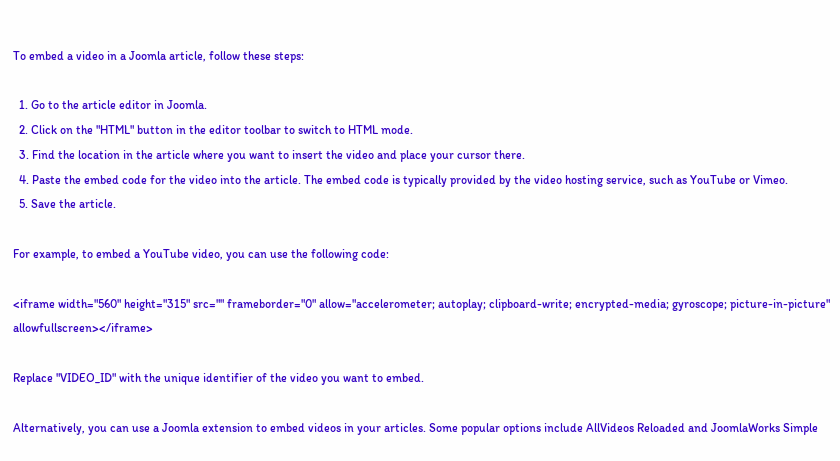To embed a video in a Joomla article, follow these steps:

  1. Go to the article editor in Joomla.
  2. Click on the "HTML" button in the editor toolbar to switch to HTML mode.
  3. Find the location in the article where you want to insert the video and place your cursor there.
  4. Paste the embed code for the video into the article. The embed code is typically provided by the video hosting service, such as YouTube or Vimeo.
  5. Save the article.

For example, to embed a YouTube video, you can use the following code:

<iframe width="560" height="315" src="" frameborder="0" allow="accelerometer; autoplay; clipboard-write; encrypted-media; gyroscope; picture-in-picture" allowfullscreen></iframe>

Replace "VIDEO_ID" with the unique identifier of the video you want to embed.

Alternatively, you can use a Joomla extension to embed videos in your articles. Some popular options include AllVideos Reloaded and JoomlaWorks Simple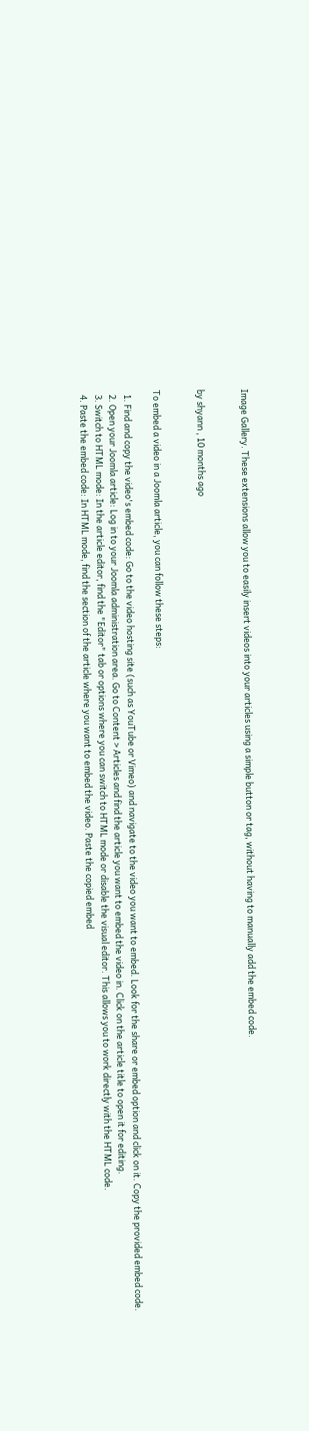Image Gallery. These extensions allow you to easily insert videos into your articles using a simple button or tag, without having to manually add the embed code.


by shyann , 10 months ago


To embed a video in a Joomla article, you can follow these steps:

  1. Find and copy the video's embed code: Go to the video hosting site (such as YouTube or Vimeo) and navigate to the video you want to embed. Look for the share or embed option and click on it. Copy the provided embed code.
  2. Open your Joomla article: Log in to your Joomla administration area. Go to Content > Articles and find the article you want to embed the video in. Click on the article title to open it for editing.
  3. Switch to HTML mode: In the article editor, find the "Editor" tab or options where you can switch to HTML mode or disable the visual editor. This allows you to work directly with the HTML code.
  4. Paste the embed code: In HTML mode, find the section of the article where you want to embed the video. Paste the copied embed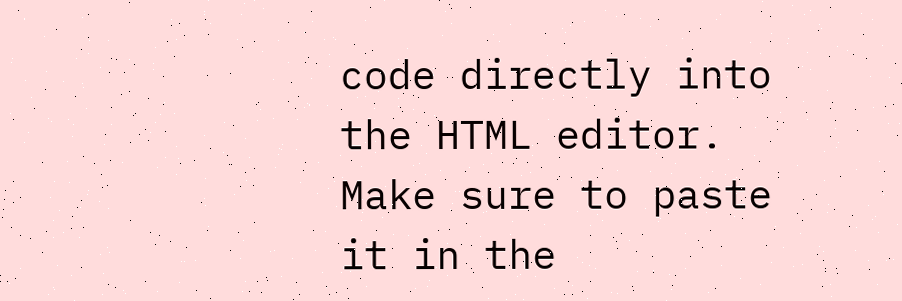code directly into the HTML editor. Make sure to paste it in the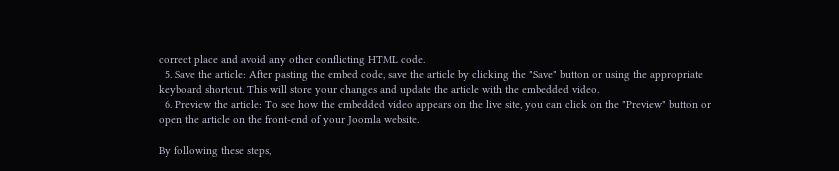correct place and avoid any other conflicting HTML code.
  5. Save the article: After pasting the embed code, save the article by clicking the "Save" button or using the appropriate keyboard shortcut. This will store your changes and update the article with the embedded video.
  6. Preview the article: To see how the embedded video appears on the live site, you can click on the "Preview" button or open the article on the front-end of your Joomla website.

By following these steps,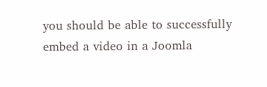you should be able to successfully embed a video in a Joomla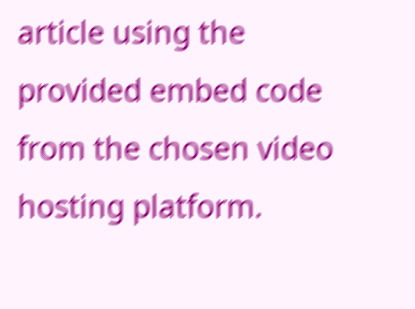article using the provided embed code from the chosen video hosting platform.